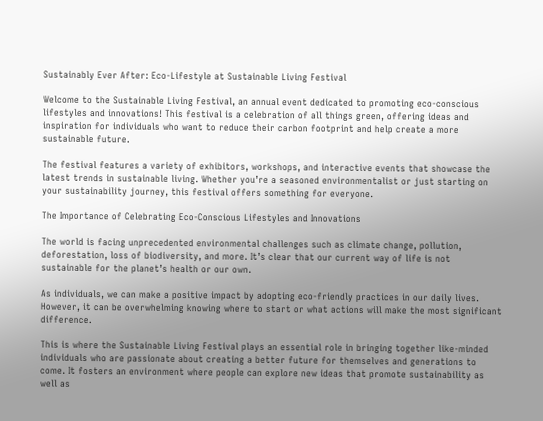Sustainably Ever After: Eco-Lifestyle at Sustainable Living Festival

Welcome to the Sustainable Living Festival, an annual event dedicated to promoting eco-conscious lifestyles and innovations! This festival is a celebration of all things green, offering ideas and inspiration for individuals who want to reduce their carbon footprint and help create a more sustainable future.

The festival features a variety of exhibitors, workshops, and interactive events that showcase the latest trends in sustainable living. Whether you’re a seasoned environmentalist or just starting on your sustainability journey, this festival offers something for everyone.

The Importance of Celebrating Eco-Conscious Lifestyles and Innovations

The world is facing unprecedented environmental challenges such as climate change, pollution, deforestation, loss of biodiversity, and more. It’s clear that our current way of life is not sustainable for the planet’s health or our own.

As individuals, we can make a positive impact by adopting eco-friendly practices in our daily lives. However, it can be overwhelming knowing where to start or what actions will make the most significant difference.

This is where the Sustainable Living Festival plays an essential role in bringing together like-minded individuals who are passionate about creating a better future for themselves and generations to come. It fosters an environment where people can explore new ideas that promote sustainability as well as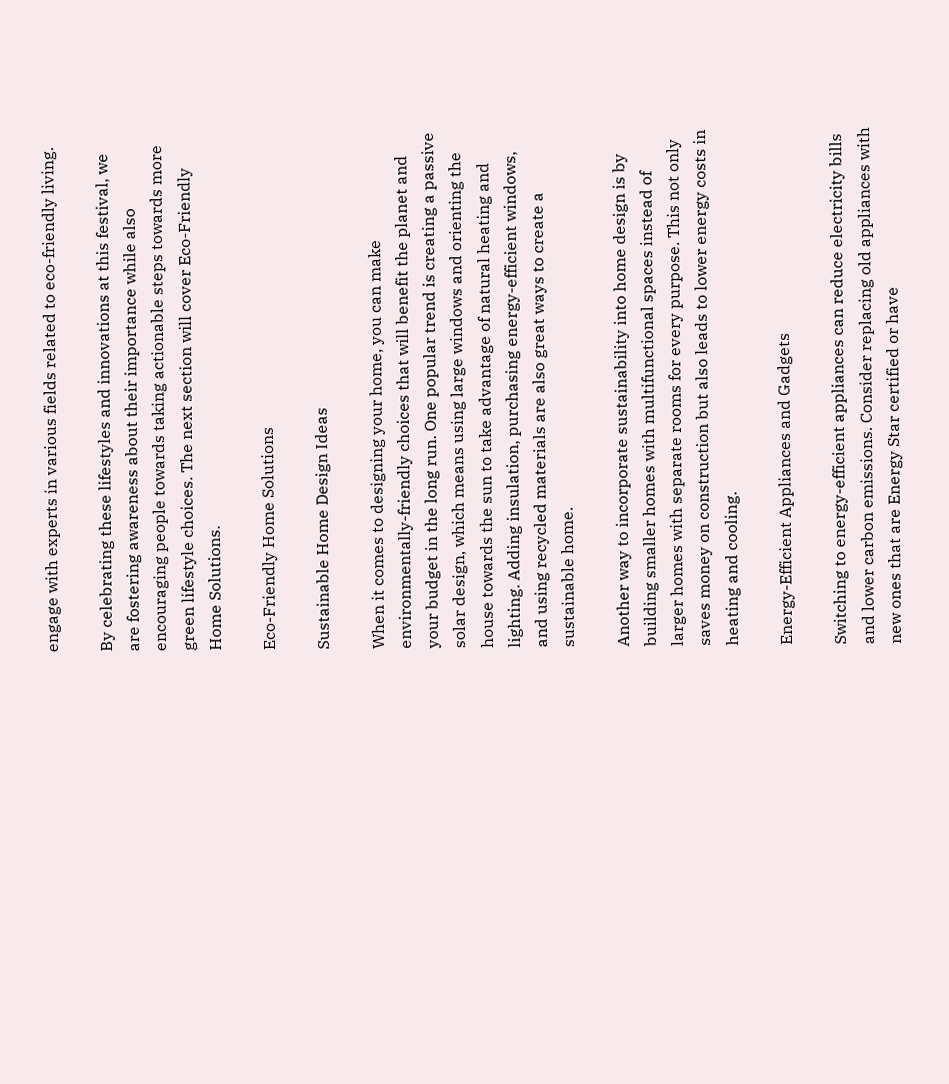engage with experts in various fields related to eco-friendly living.

By celebrating these lifestyles and innovations at this festival, we are fostering awareness about their importance while also encouraging people towards taking actionable steps towards more green lifestyle choices. The next section will cover Eco-Friendly Home Solutions.

Eco-Friendly Home Solutions

Sustainable Home Design Ideas

When it comes to designing your home, you can make environmentally-friendly choices that will benefit the planet and your budget in the long run. One popular trend is creating a passive solar design, which means using large windows and orienting the house towards the sun to take advantage of natural heating and lighting. Adding insulation, purchasing energy-efficient windows, and using recycled materials are also great ways to create a sustainable home.

Another way to incorporate sustainability into home design is by building smaller homes with multifunctional spaces instead of larger homes with separate rooms for every purpose. This not only saves money on construction but also leads to lower energy costs in heating and cooling.

Energy-Efficient Appliances and Gadgets

Switching to energy-efficient appliances can reduce electricity bills and lower carbon emissions. Consider replacing old appliances with new ones that are Energy Star certified or have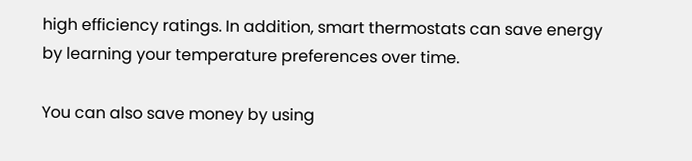high efficiency ratings. In addition, smart thermostats can save energy by learning your temperature preferences over time.

You can also save money by using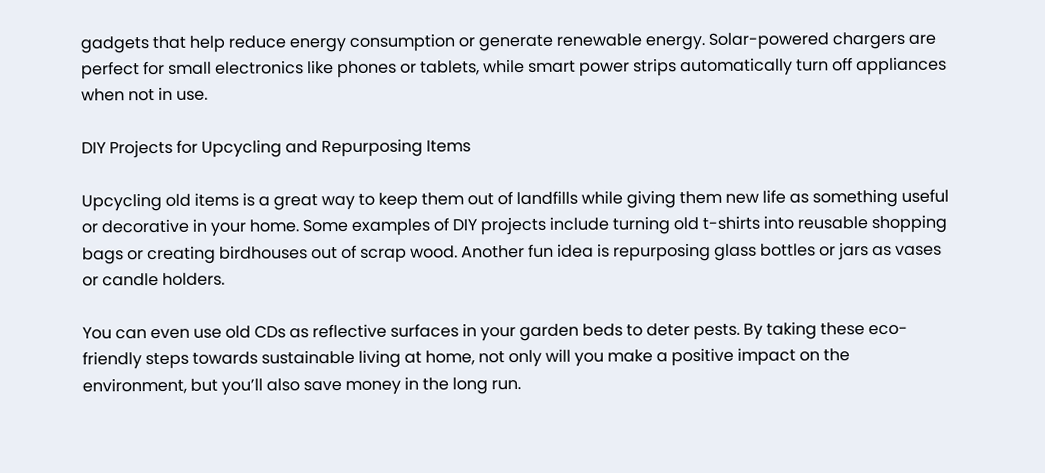gadgets that help reduce energy consumption or generate renewable energy. Solar-powered chargers are perfect for small electronics like phones or tablets, while smart power strips automatically turn off appliances when not in use.

DIY Projects for Upcycling and Repurposing Items

Upcycling old items is a great way to keep them out of landfills while giving them new life as something useful or decorative in your home. Some examples of DIY projects include turning old t-shirts into reusable shopping bags or creating birdhouses out of scrap wood. Another fun idea is repurposing glass bottles or jars as vases or candle holders.

You can even use old CDs as reflective surfaces in your garden beds to deter pests. By taking these eco-friendly steps towards sustainable living at home, not only will you make a positive impact on the environment, but you’ll also save money in the long run.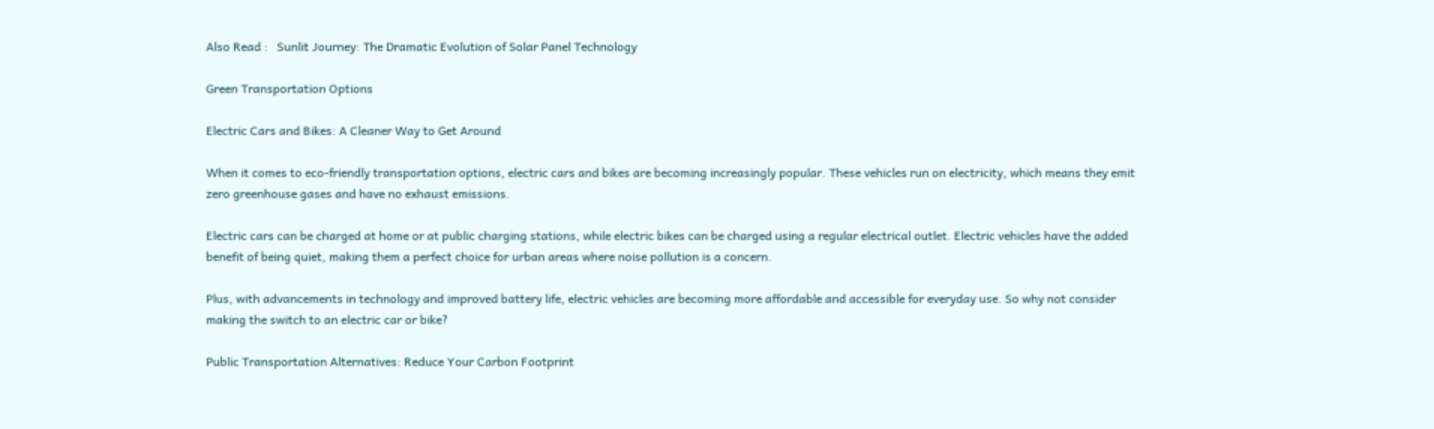Also Read :   Sunlit Journey: The Dramatic Evolution of Solar Panel Technology

Green Transportation Options

Electric Cars and Bikes: A Cleaner Way to Get Around

When it comes to eco-friendly transportation options, electric cars and bikes are becoming increasingly popular. These vehicles run on electricity, which means they emit zero greenhouse gases and have no exhaust emissions.

Electric cars can be charged at home or at public charging stations, while electric bikes can be charged using a regular electrical outlet. Electric vehicles have the added benefit of being quiet, making them a perfect choice for urban areas where noise pollution is a concern.

Plus, with advancements in technology and improved battery life, electric vehicles are becoming more affordable and accessible for everyday use. So why not consider making the switch to an electric car or bike?

Public Transportation Alternatives: Reduce Your Carbon Footprint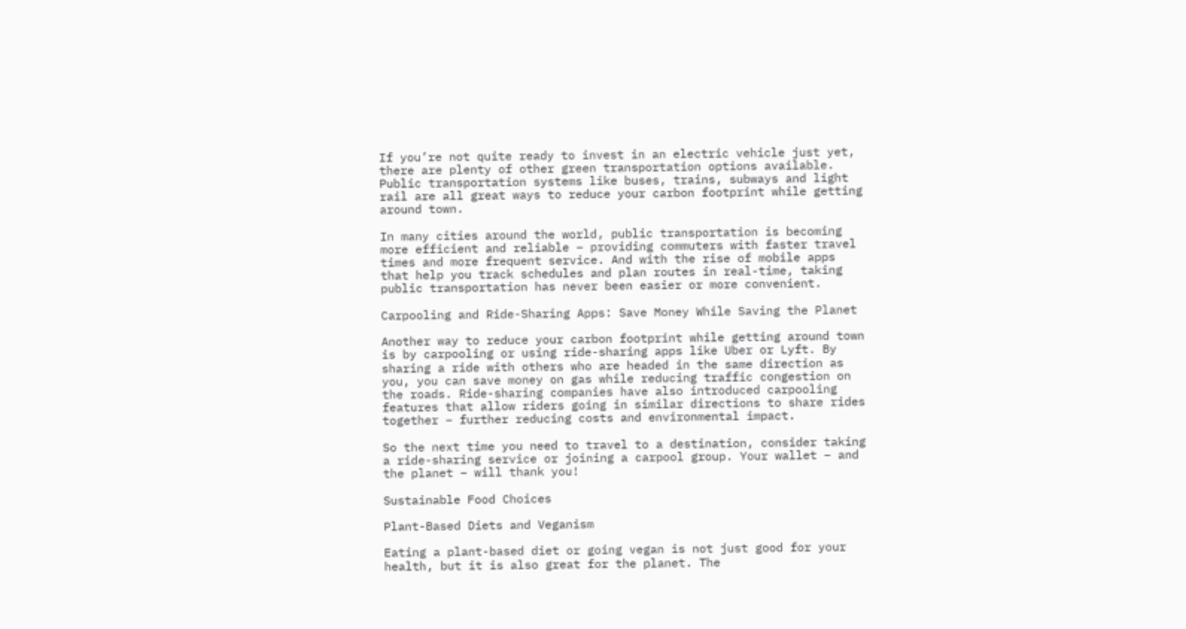If you’re not quite ready to invest in an electric vehicle just yet, there are plenty of other green transportation options available. Public transportation systems like buses, trains, subways and light rail are all great ways to reduce your carbon footprint while getting around town.

In many cities around the world, public transportation is becoming more efficient and reliable – providing commuters with faster travel times and more frequent service. And with the rise of mobile apps that help you track schedules and plan routes in real-time, taking public transportation has never been easier or more convenient.

Carpooling and Ride-Sharing Apps: Save Money While Saving the Planet

Another way to reduce your carbon footprint while getting around town is by carpooling or using ride-sharing apps like Uber or Lyft. By sharing a ride with others who are headed in the same direction as you, you can save money on gas while reducing traffic congestion on the roads. Ride-sharing companies have also introduced carpooling features that allow riders going in similar directions to share rides together – further reducing costs and environmental impact.

So the next time you need to travel to a destination, consider taking a ride-sharing service or joining a carpool group. Your wallet – and the planet – will thank you!

Sustainable Food Choices

Plant-Based Diets and Veganism

Eating a plant-based diet or going vegan is not just good for your health, but it is also great for the planet. The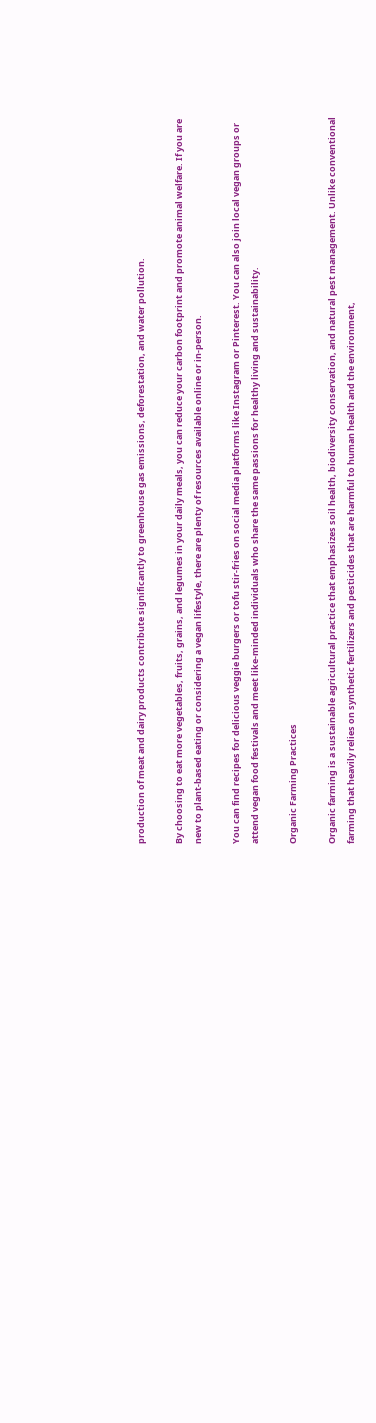production of meat and dairy products contribute significantly to greenhouse gas emissions, deforestation, and water pollution.

By choosing to eat more vegetables, fruits, grains, and legumes in your daily meals, you can reduce your carbon footprint and promote animal welfare. If you are new to plant-based eating or considering a vegan lifestyle, there are plenty of resources available online or in-person.

You can find recipes for delicious veggie burgers or tofu stir-fries on social media platforms like Instagram or Pinterest. You can also join local vegan groups or attend vegan food festivals and meet like-minded individuals who share the same passions for healthy living and sustainability.

Organic Farming Practices

Organic farming is a sustainable agricultural practice that emphasizes soil health, biodiversity conservation, and natural pest management. Unlike conventional farming that heavily relies on synthetic fertilizers and pesticides that are harmful to human health and the environment,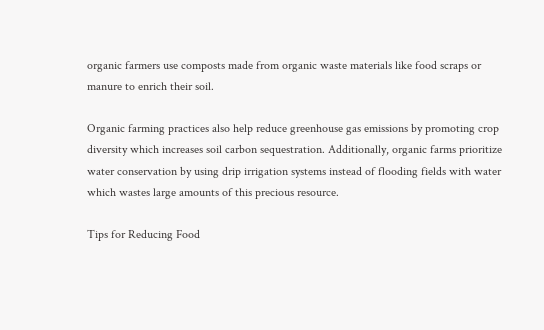organic farmers use composts made from organic waste materials like food scraps or manure to enrich their soil.

Organic farming practices also help reduce greenhouse gas emissions by promoting crop diversity which increases soil carbon sequestration. Additionally, organic farms prioritize water conservation by using drip irrigation systems instead of flooding fields with water which wastes large amounts of this precious resource.

Tips for Reducing Food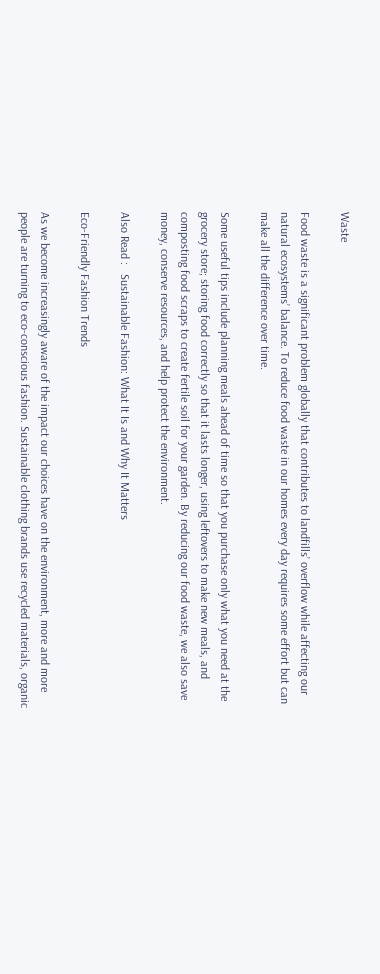Waste

Food waste is a significant problem globally that contributes to landfills’ overflow while affecting our natural ecosystems’ balance. To reduce food waste in our homes every day requires some effort but can make all the difference over time.

Some useful tips include planning meals ahead of time so that you purchase only what you need at the grocery store; storing food correctly so that it lasts longer, using leftovers to make new meals, and composting food scraps to create fertile soil for your garden. By reducing our food waste, we also save money, conserve resources, and help protect the environment.

Also Read :   Sustainable Fashion: What It Is and Why It Matters

Eco-Friendly Fashion Trends

As we become increasingly aware of the impact our choices have on the environment, more and more people are turning to eco-conscious fashion. Sustainable clothing brands use recycled materials, organic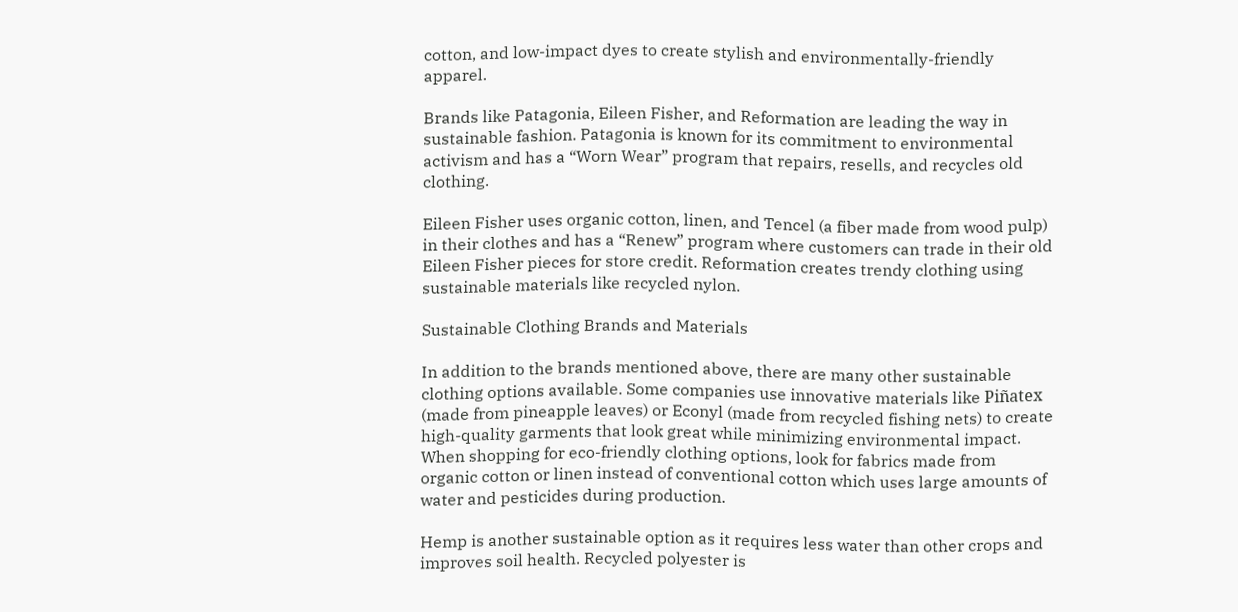cotton, and low-impact dyes to create stylish and environmentally-friendly apparel.

Brands like Patagonia, Eileen Fisher, and Reformation are leading the way in sustainable fashion. Patagonia is known for its commitment to environmental activism and has a “Worn Wear” program that repairs, resells, and recycles old clothing.

Eileen Fisher uses organic cotton, linen, and Tencel (a fiber made from wood pulp) in their clothes and has a “Renew” program where customers can trade in their old Eileen Fisher pieces for store credit. Reformation creates trendy clothing using sustainable materials like recycled nylon.

Sustainable Clothing Brands and Materials

In addition to the brands mentioned above, there are many other sustainable clothing options available. Some companies use innovative materials like Piñatex (made from pineapple leaves) or Econyl (made from recycled fishing nets) to create high-quality garments that look great while minimizing environmental impact. When shopping for eco-friendly clothing options, look for fabrics made from organic cotton or linen instead of conventional cotton which uses large amounts of water and pesticides during production.

Hemp is another sustainable option as it requires less water than other crops and improves soil health. Recycled polyester is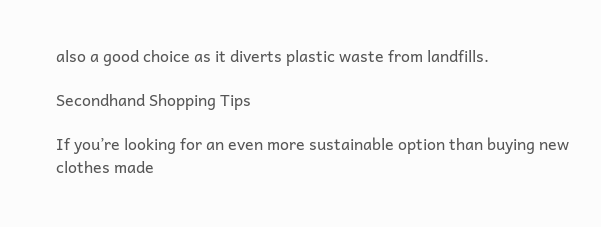also a good choice as it diverts plastic waste from landfills.

Secondhand Shopping Tips

If you’re looking for an even more sustainable option than buying new clothes made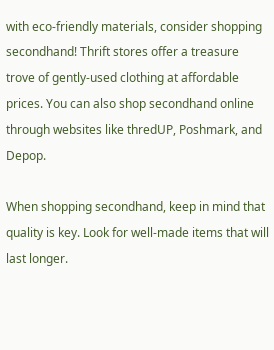with eco-friendly materials, consider shopping secondhand! Thrift stores offer a treasure trove of gently-used clothing at affordable prices. You can also shop secondhand online through websites like thredUP, Poshmark, and Depop.

When shopping secondhand, keep in mind that quality is key. Look for well-made items that will last longer.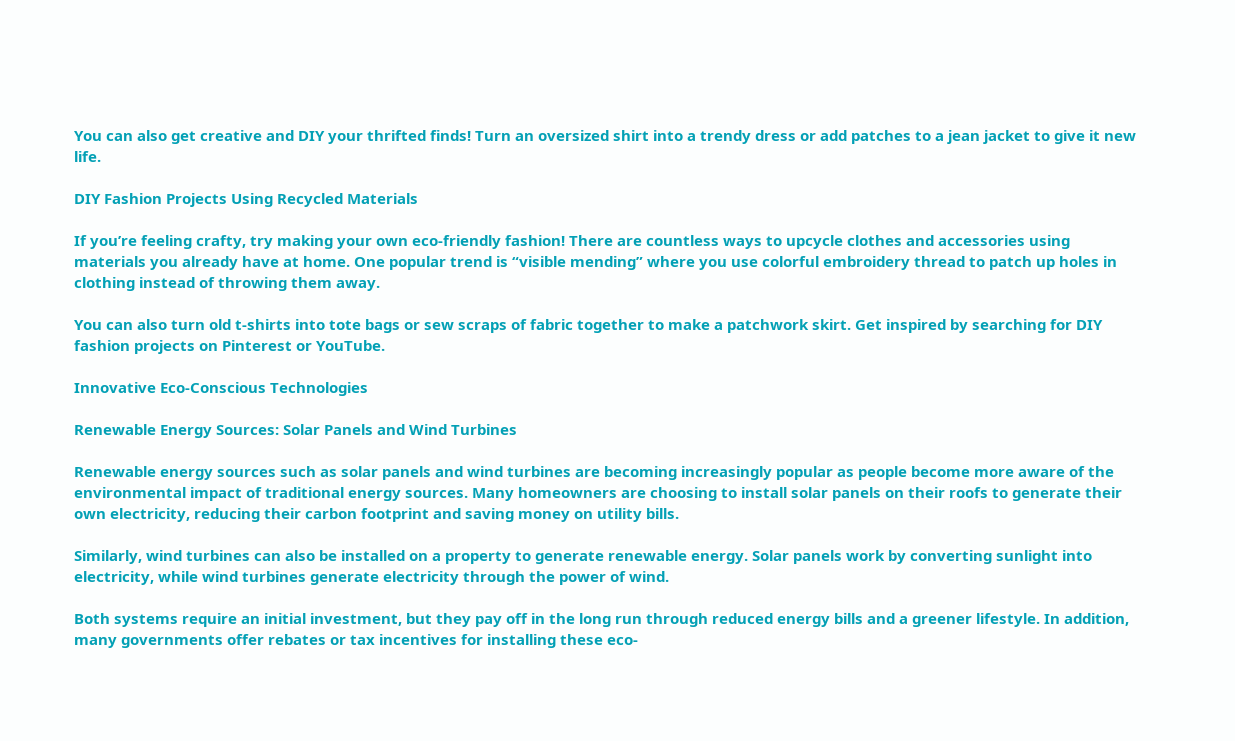You can also get creative and DIY your thrifted finds! Turn an oversized shirt into a trendy dress or add patches to a jean jacket to give it new life.

DIY Fashion Projects Using Recycled Materials

If you’re feeling crafty, try making your own eco-friendly fashion! There are countless ways to upcycle clothes and accessories using materials you already have at home. One popular trend is “visible mending” where you use colorful embroidery thread to patch up holes in clothing instead of throwing them away.

You can also turn old t-shirts into tote bags or sew scraps of fabric together to make a patchwork skirt. Get inspired by searching for DIY fashion projects on Pinterest or YouTube.

Innovative Eco-Conscious Technologies

Renewable Energy Sources: Solar Panels and Wind Turbines

Renewable energy sources such as solar panels and wind turbines are becoming increasingly popular as people become more aware of the environmental impact of traditional energy sources. Many homeowners are choosing to install solar panels on their roofs to generate their own electricity, reducing their carbon footprint and saving money on utility bills.

Similarly, wind turbines can also be installed on a property to generate renewable energy. Solar panels work by converting sunlight into electricity, while wind turbines generate electricity through the power of wind.

Both systems require an initial investment, but they pay off in the long run through reduced energy bills and a greener lifestyle. In addition, many governments offer rebates or tax incentives for installing these eco-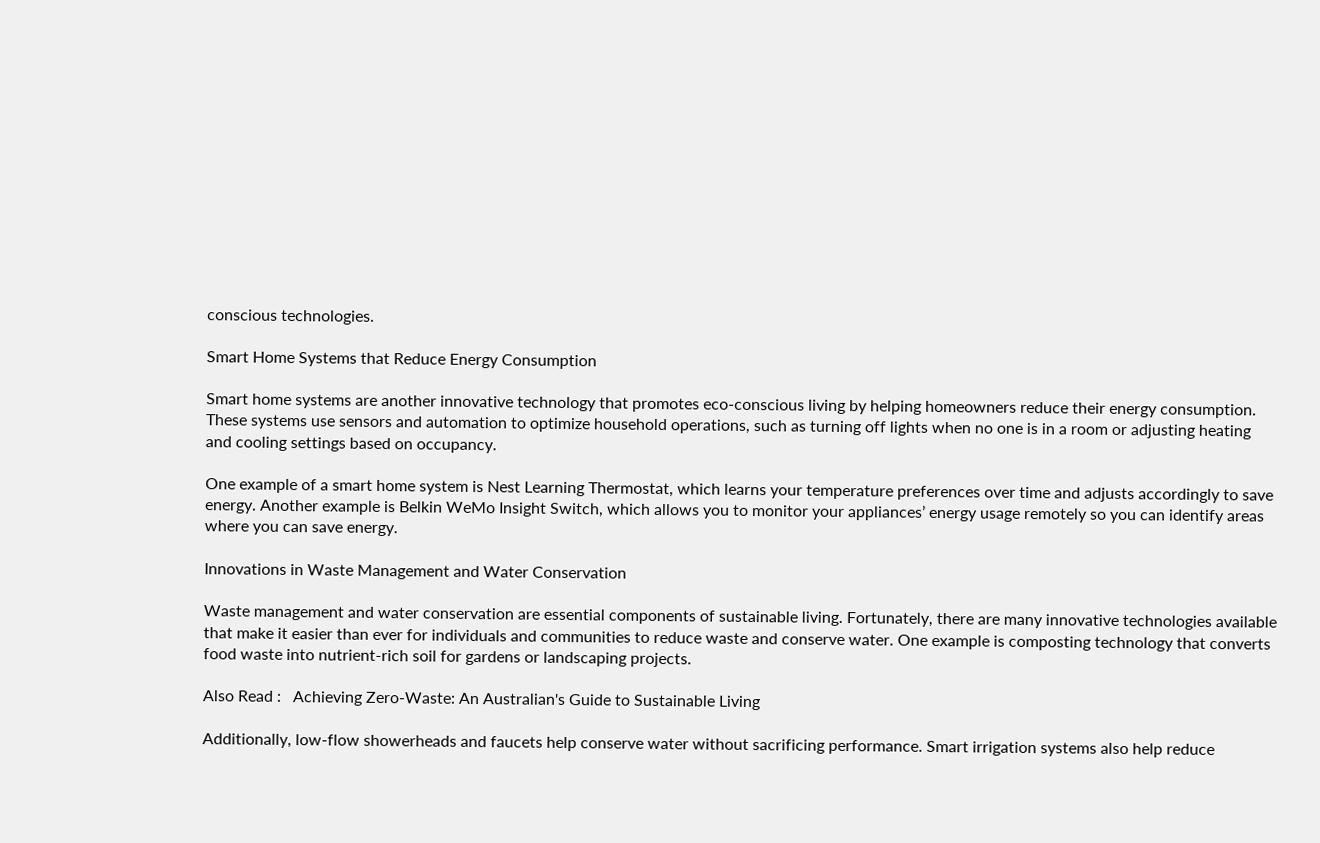conscious technologies.

Smart Home Systems that Reduce Energy Consumption

Smart home systems are another innovative technology that promotes eco-conscious living by helping homeowners reduce their energy consumption. These systems use sensors and automation to optimize household operations, such as turning off lights when no one is in a room or adjusting heating and cooling settings based on occupancy.

One example of a smart home system is Nest Learning Thermostat, which learns your temperature preferences over time and adjusts accordingly to save energy. Another example is Belkin WeMo Insight Switch, which allows you to monitor your appliances’ energy usage remotely so you can identify areas where you can save energy.

Innovations in Waste Management and Water Conservation

Waste management and water conservation are essential components of sustainable living. Fortunately, there are many innovative technologies available that make it easier than ever for individuals and communities to reduce waste and conserve water. One example is composting technology that converts food waste into nutrient-rich soil for gardens or landscaping projects.

Also Read :   Achieving Zero-Waste: An Australian's Guide to Sustainable Living

Additionally, low-flow showerheads and faucets help conserve water without sacrificing performance. Smart irrigation systems also help reduce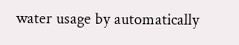water usage by automatically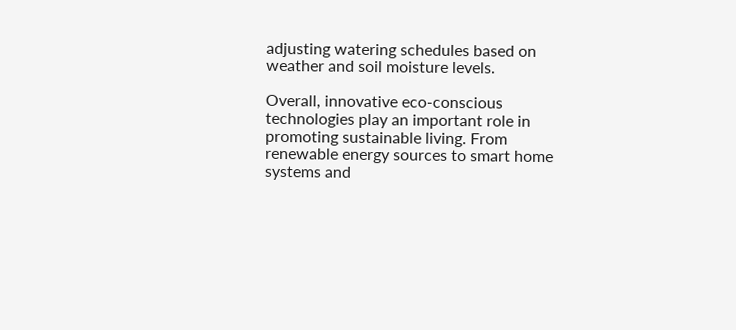adjusting watering schedules based on weather and soil moisture levels.

Overall, innovative eco-conscious technologies play an important role in promoting sustainable living. From renewable energy sources to smart home systems and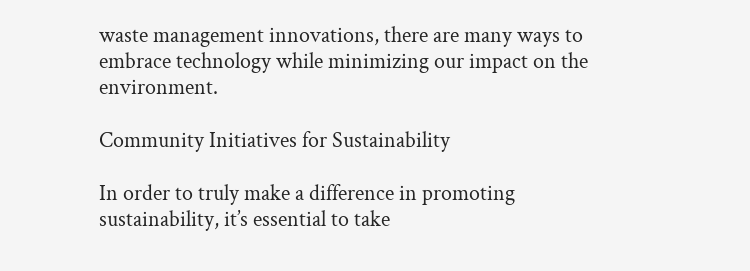waste management innovations, there are many ways to embrace technology while minimizing our impact on the environment.

Community Initiatives for Sustainability

In order to truly make a difference in promoting sustainability, it’s essential to take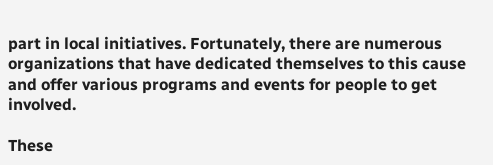part in local initiatives. Fortunately, there are numerous organizations that have dedicated themselves to this cause and offer various programs and events for people to get involved.

These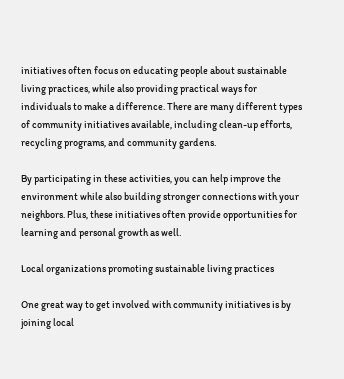initiatives often focus on educating people about sustainable living practices, while also providing practical ways for individuals to make a difference. There are many different types of community initiatives available, including clean-up efforts, recycling programs, and community gardens.

By participating in these activities, you can help improve the environment while also building stronger connections with your neighbors. Plus, these initiatives often provide opportunities for learning and personal growth as well.

Local organizations promoting sustainable living practices

One great way to get involved with community initiatives is by joining local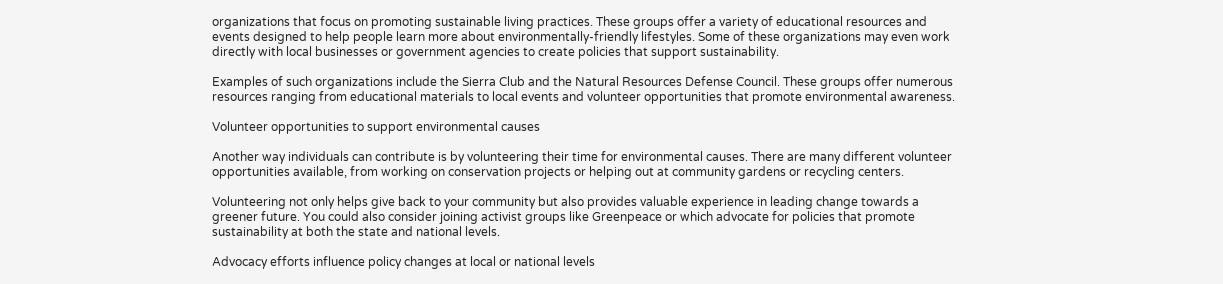organizations that focus on promoting sustainable living practices. These groups offer a variety of educational resources and events designed to help people learn more about environmentally-friendly lifestyles. Some of these organizations may even work directly with local businesses or government agencies to create policies that support sustainability.

Examples of such organizations include the Sierra Club and the Natural Resources Defense Council. These groups offer numerous resources ranging from educational materials to local events and volunteer opportunities that promote environmental awareness.

Volunteer opportunities to support environmental causes

Another way individuals can contribute is by volunteering their time for environmental causes. There are many different volunteer opportunities available, from working on conservation projects or helping out at community gardens or recycling centers.

Volunteering not only helps give back to your community but also provides valuable experience in leading change towards a greener future. You could also consider joining activist groups like Greenpeace or which advocate for policies that promote sustainability at both the state and national levels.

Advocacy efforts influence policy changes at local or national levels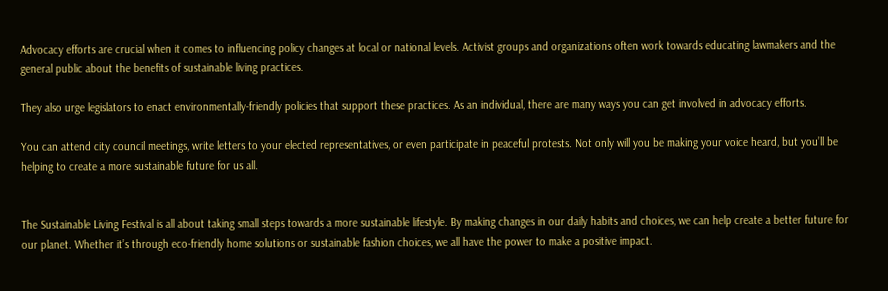Advocacy efforts are crucial when it comes to influencing policy changes at local or national levels. Activist groups and organizations often work towards educating lawmakers and the general public about the benefits of sustainable living practices.

They also urge legislators to enact environmentally-friendly policies that support these practices. As an individual, there are many ways you can get involved in advocacy efforts.

You can attend city council meetings, write letters to your elected representatives, or even participate in peaceful protests. Not only will you be making your voice heard, but you’ll be helping to create a more sustainable future for us all.


The Sustainable Living Festival is all about taking small steps towards a more sustainable lifestyle. By making changes in our daily habits and choices, we can help create a better future for our planet. Whether it’s through eco-friendly home solutions or sustainable fashion choices, we all have the power to make a positive impact.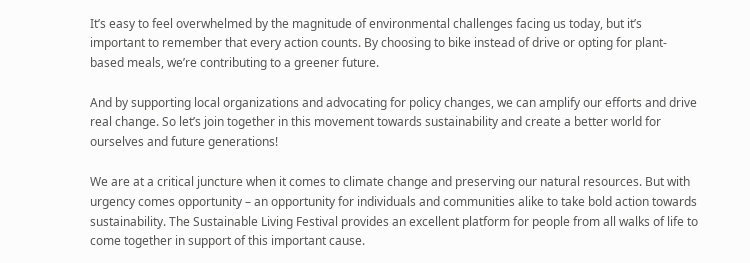It’s easy to feel overwhelmed by the magnitude of environmental challenges facing us today, but it’s important to remember that every action counts. By choosing to bike instead of drive or opting for plant-based meals, we’re contributing to a greener future.

And by supporting local organizations and advocating for policy changes, we can amplify our efforts and drive real change. So let’s join together in this movement towards sustainability and create a better world for ourselves and future generations!

We are at a critical juncture when it comes to climate change and preserving our natural resources. But with urgency comes opportunity – an opportunity for individuals and communities alike to take bold action towards sustainability. The Sustainable Living Festival provides an excellent platform for people from all walks of life to come together in support of this important cause.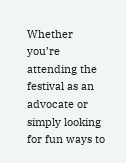Whether you’re attending the festival as an advocate or simply looking for fun ways to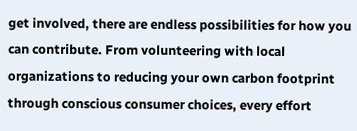get involved, there are endless possibilities for how you can contribute. From volunteering with local organizations to reducing your own carbon footprint through conscious consumer choices, every effort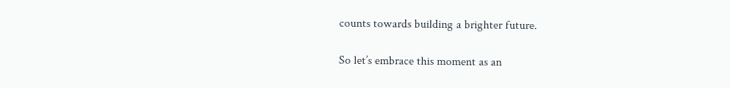counts towards building a brighter future.

So let’s embrace this moment as an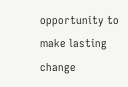opportunity to make lasting change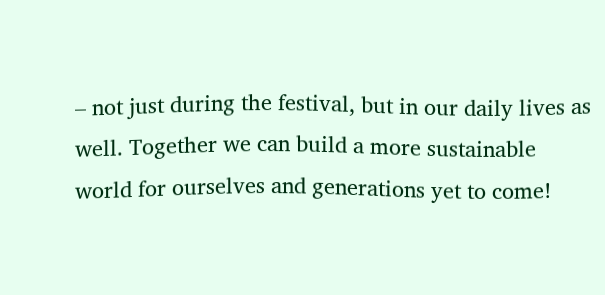– not just during the festival, but in our daily lives as well. Together we can build a more sustainable world for ourselves and generations yet to come!